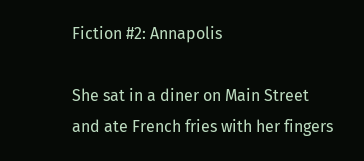Fiction #2: Annapolis

She sat in a diner on Main Street
and ate French fries with her fingers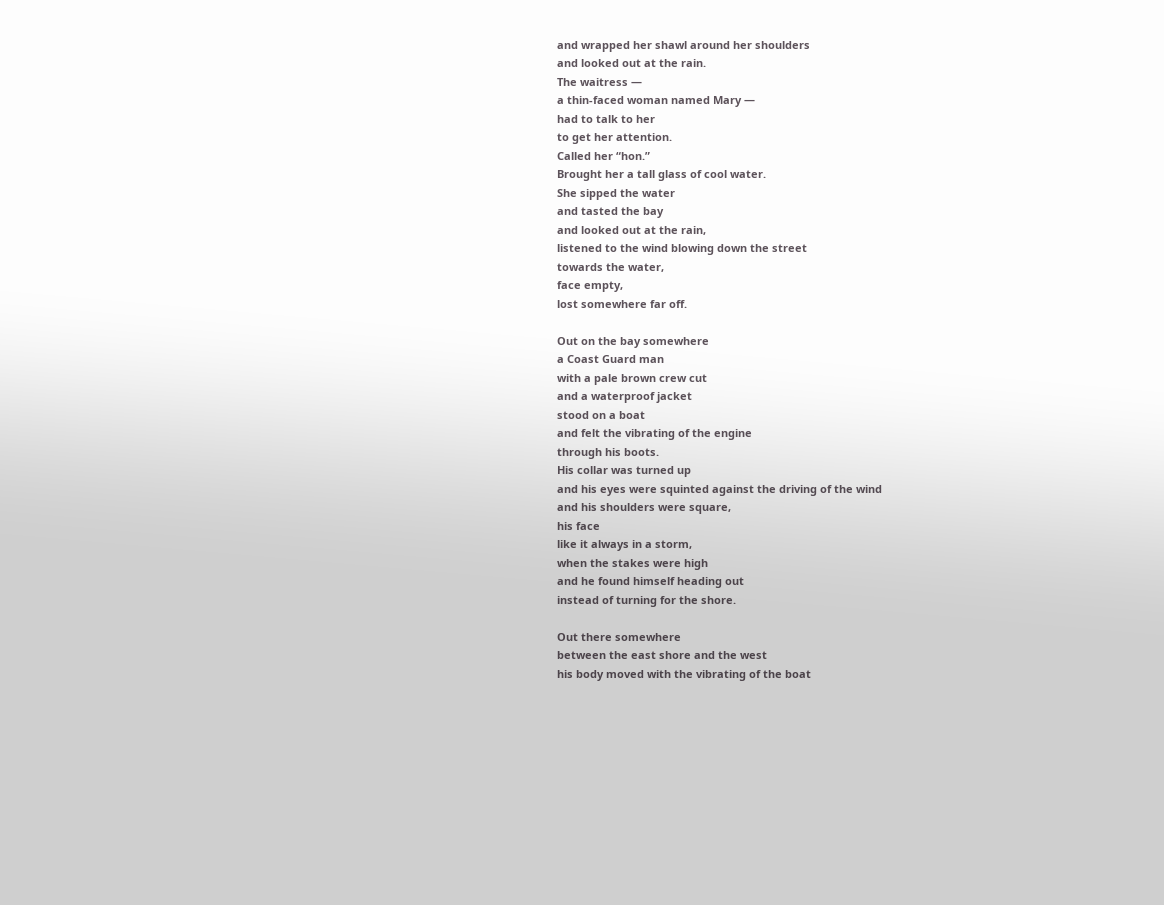and wrapped her shawl around her shoulders
and looked out at the rain.
The waitress —
a thin-faced woman named Mary —
had to talk to her
to get her attention.
Called her “hon.”
Brought her a tall glass of cool water.
She sipped the water
and tasted the bay
and looked out at the rain,
listened to the wind blowing down the street
towards the water,
face empty,
lost somewhere far off.

Out on the bay somewhere
a Coast Guard man
with a pale brown crew cut
and a waterproof jacket
stood on a boat
and felt the vibrating of the engine
through his boots.
His collar was turned up
and his eyes were squinted against the driving of the wind
and his shoulders were square,
his face
like it always in a storm,
when the stakes were high
and he found himself heading out
instead of turning for the shore.

Out there somewhere
between the east shore and the west
his body moved with the vibrating of the boat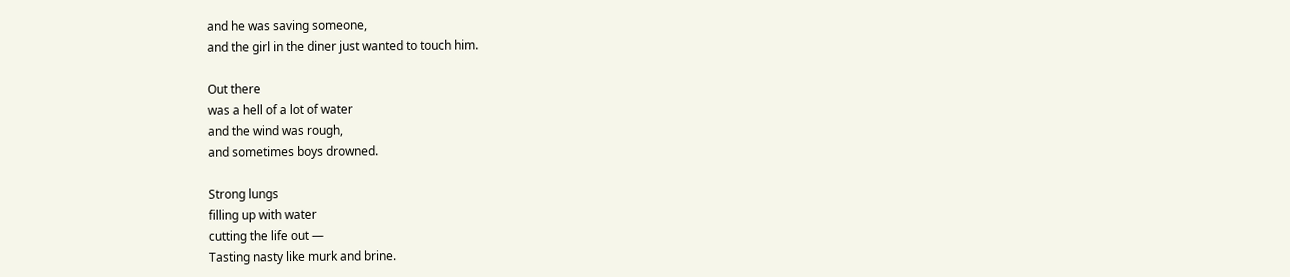and he was saving someone,
and the girl in the diner just wanted to touch him.

Out there
was a hell of a lot of water
and the wind was rough,
and sometimes boys drowned.

Strong lungs
filling up with water
cutting the life out —
Tasting nasty like murk and brine.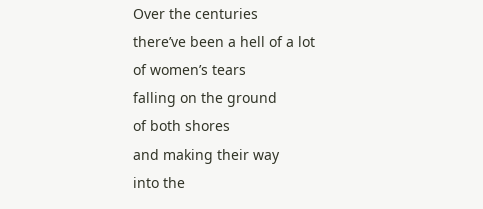Over the centuries
there’ve been a hell of a lot
of women’s tears
falling on the ground
of both shores
and making their way
into the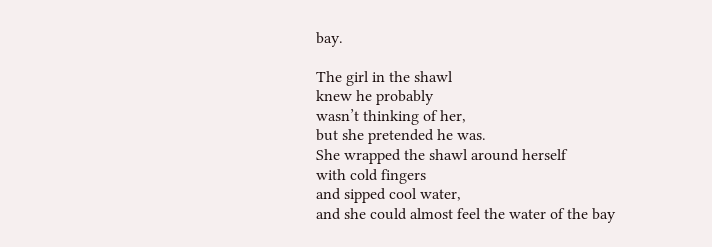bay.

The girl in the shawl
knew he probably
wasn’t thinking of her,
but she pretended he was.
She wrapped the shawl around herself
with cold fingers
and sipped cool water,
and she could almost feel the water of the bay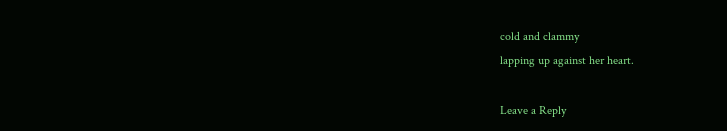cold and clammy
lapping up against her heart.

Leave a Reply